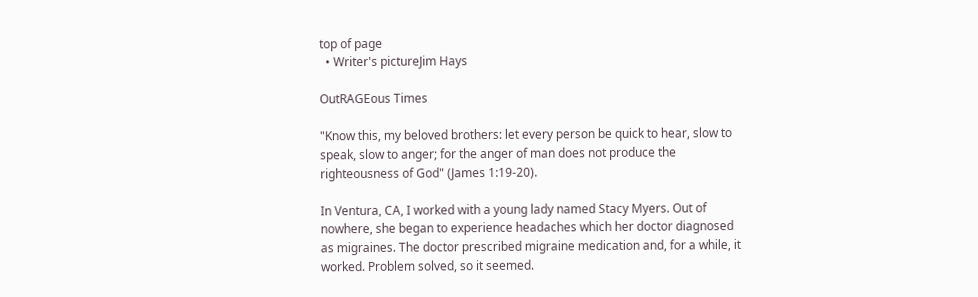top of page
  • Writer's pictureJim Hays

OutRAGEous Times

"Know this, my beloved brothers: let every person be quick to hear, slow to speak, slow to anger; for the anger of man does not produce the righteousness of God" (James 1:19-20).

In Ventura, CA, I worked with a young lady named Stacy Myers. Out of nowhere, she began to experience headaches which her doctor diagnosed as migraines. The doctor prescribed migraine medication and, for a while, it worked. Problem solved, so it seemed.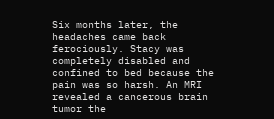Six months later, the headaches came back ferociously. Stacy was completely disabled and confined to bed because the pain was so harsh. An MRI revealed a cancerous brain tumor the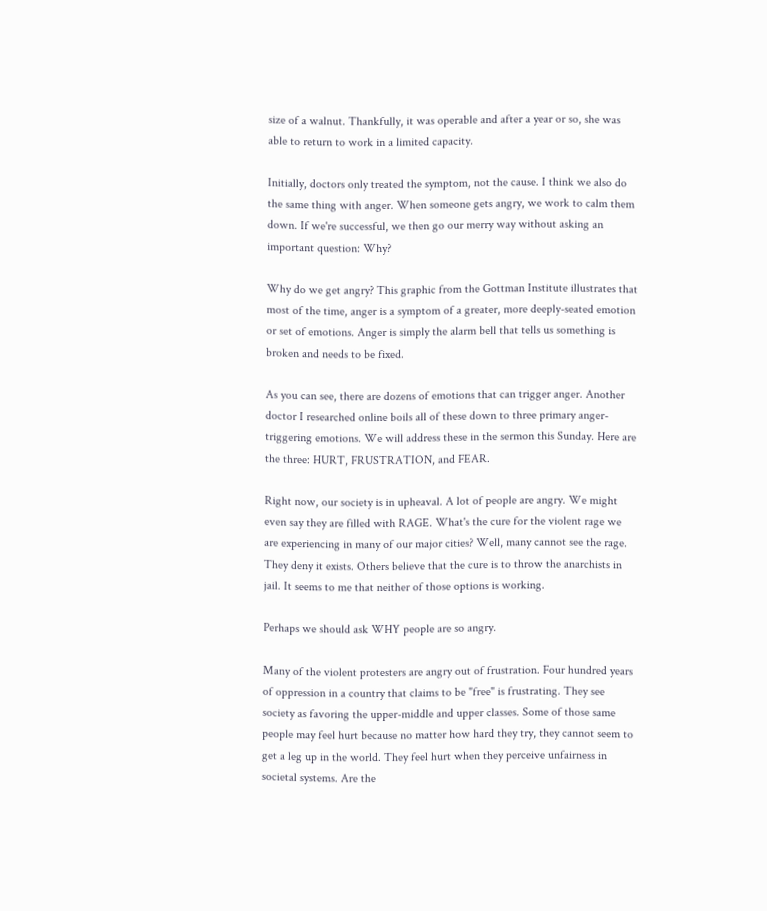size of a walnut. Thankfully, it was operable and after a year or so, she was able to return to work in a limited capacity.

Initially, doctors only treated the symptom, not the cause. I think we also do the same thing with anger. When someone gets angry, we work to calm them down. If we're successful, we then go our merry way without asking an important question: Why?

Why do we get angry? This graphic from the Gottman Institute illustrates that most of the time, anger is a symptom of a greater, more deeply-seated emotion or set of emotions. Anger is simply the alarm bell that tells us something is broken and needs to be fixed.

As you can see, there are dozens of emotions that can trigger anger. Another doctor I researched online boils all of these down to three primary anger-triggering emotions. We will address these in the sermon this Sunday. Here are the three: HURT, FRUSTRATION, and FEAR.

Right now, our society is in upheaval. A lot of people are angry. We might even say they are filled with RAGE. What's the cure for the violent rage we are experiencing in many of our major cities? Well, many cannot see the rage. They deny it exists. Others believe that the cure is to throw the anarchists in jail. It seems to me that neither of those options is working.

Perhaps we should ask WHY people are so angry.

Many of the violent protesters are angry out of frustration. Four hundred years of oppression in a country that claims to be "free" is frustrating. They see society as favoring the upper-middle and upper classes. Some of those same people may feel hurt because no matter how hard they try, they cannot seem to get a leg up in the world. They feel hurt when they perceive unfairness in societal systems. Are the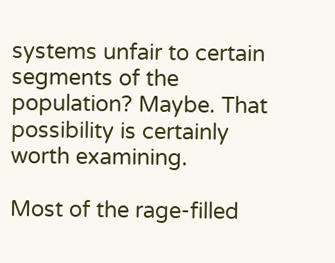systems unfair to certain segments of the population? Maybe. That possibility is certainly worth examining.

Most of the rage-filled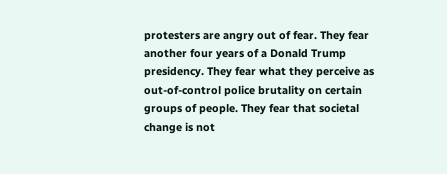protesters are angry out of fear. They fear another four years of a Donald Trump presidency. They fear what they perceive as out-of-control police brutality on certain groups of people. They fear that societal change is not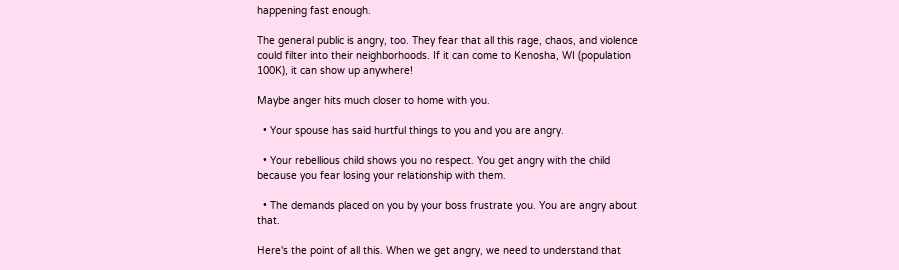happening fast enough.

The general public is angry, too. They fear that all this rage, chaos, and violence could filter into their neighborhoods. If it can come to Kenosha, WI (population 100K), it can show up anywhere!

Maybe anger hits much closer to home with you.

  • Your spouse has said hurtful things to you and you are angry.

  • Your rebellious child shows you no respect. You get angry with the child because you fear losing your relationship with them.

  • The demands placed on you by your boss frustrate you. You are angry about that.

Here's the point of all this. When we get angry, we need to understand that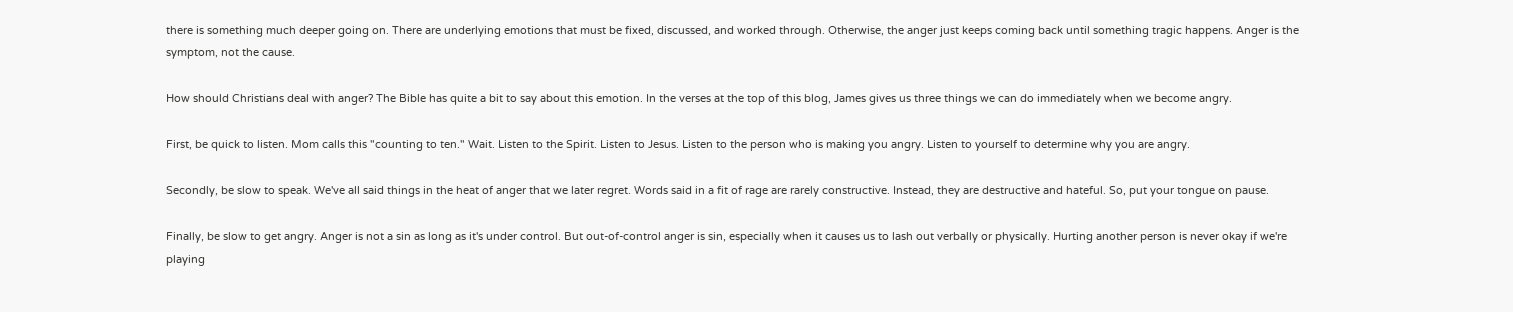there is something much deeper going on. There are underlying emotions that must be fixed, discussed, and worked through. Otherwise, the anger just keeps coming back until something tragic happens. Anger is the symptom, not the cause.

How should Christians deal with anger? The Bible has quite a bit to say about this emotion. In the verses at the top of this blog, James gives us three things we can do immediately when we become angry.

First, be quick to listen. Mom calls this "counting to ten." Wait. Listen to the Spirit. Listen to Jesus. Listen to the person who is making you angry. Listen to yourself to determine why you are angry.

Secondly, be slow to speak. We've all said things in the heat of anger that we later regret. Words said in a fit of rage are rarely constructive. Instead, they are destructive and hateful. So, put your tongue on pause.

Finally, be slow to get angry. Anger is not a sin as long as it's under control. But out-of-control anger is sin, especially when it causes us to lash out verbally or physically. Hurting another person is never okay if we're playing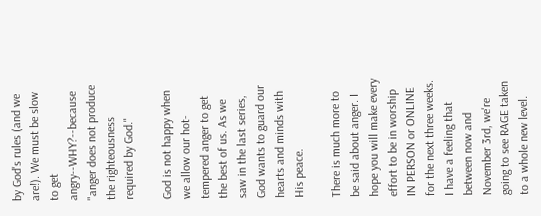by God's rules (and we are!). We must be slow to get angry--WHY?--because "anger does not produce the righteousness required by God."

God is not happy when we allow our hot-tempered anger to get the best of us. As we saw in the last series, God wants to guard our hearts and minds with His peace.

There is much more to be said about anger. I hope you will make every effort to be in worship IN PERSON or ONLINE for the next three weeks. I have a feeling that between now and November 3rd, we're going to see RAGE taken to a whole new level.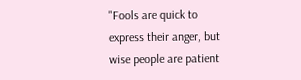"Fools are quick to express their anger, but wise people are patient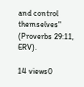and control themselves" (Proverbs 29:11, ERV).

14 views0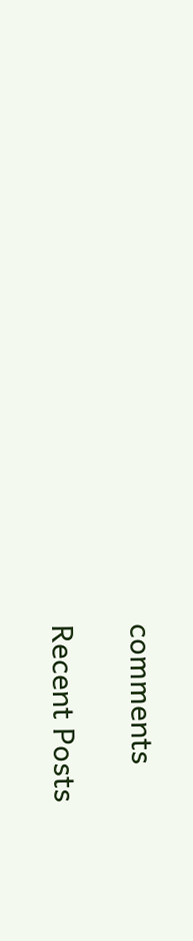comments

Recent Posts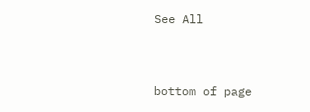See All


bottom of page